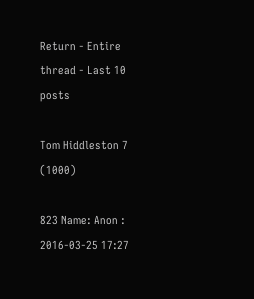Return - Entire thread - Last 10 posts

Tom Hiddleston 7 (1000)

823 Name: Anon : 2016-03-25 17:27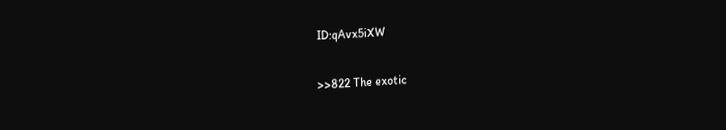ID:qAvx5iXW

>>822 The exotic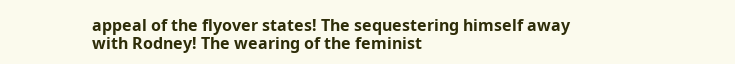appeal of the flyover states! The sequestering himself away with Rodney! The wearing of the feminist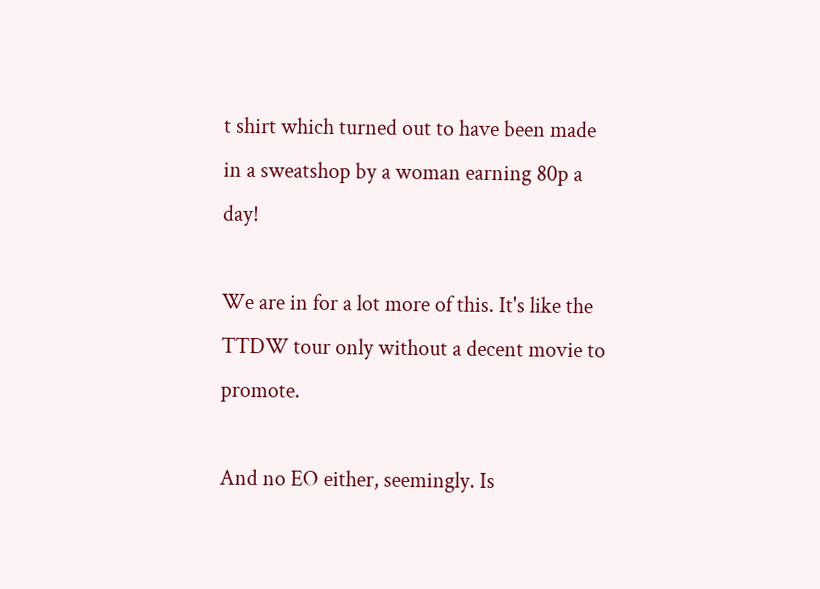t shirt which turned out to have been made in a sweatshop by a woman earning 80p a day!

We are in for a lot more of this. It's like the TTDW tour only without a decent movie to promote.

And no EO either, seemingly. Is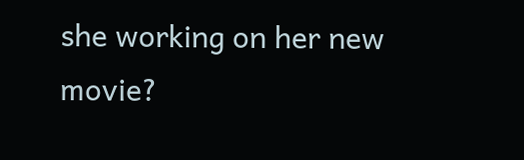she working on her new movie?